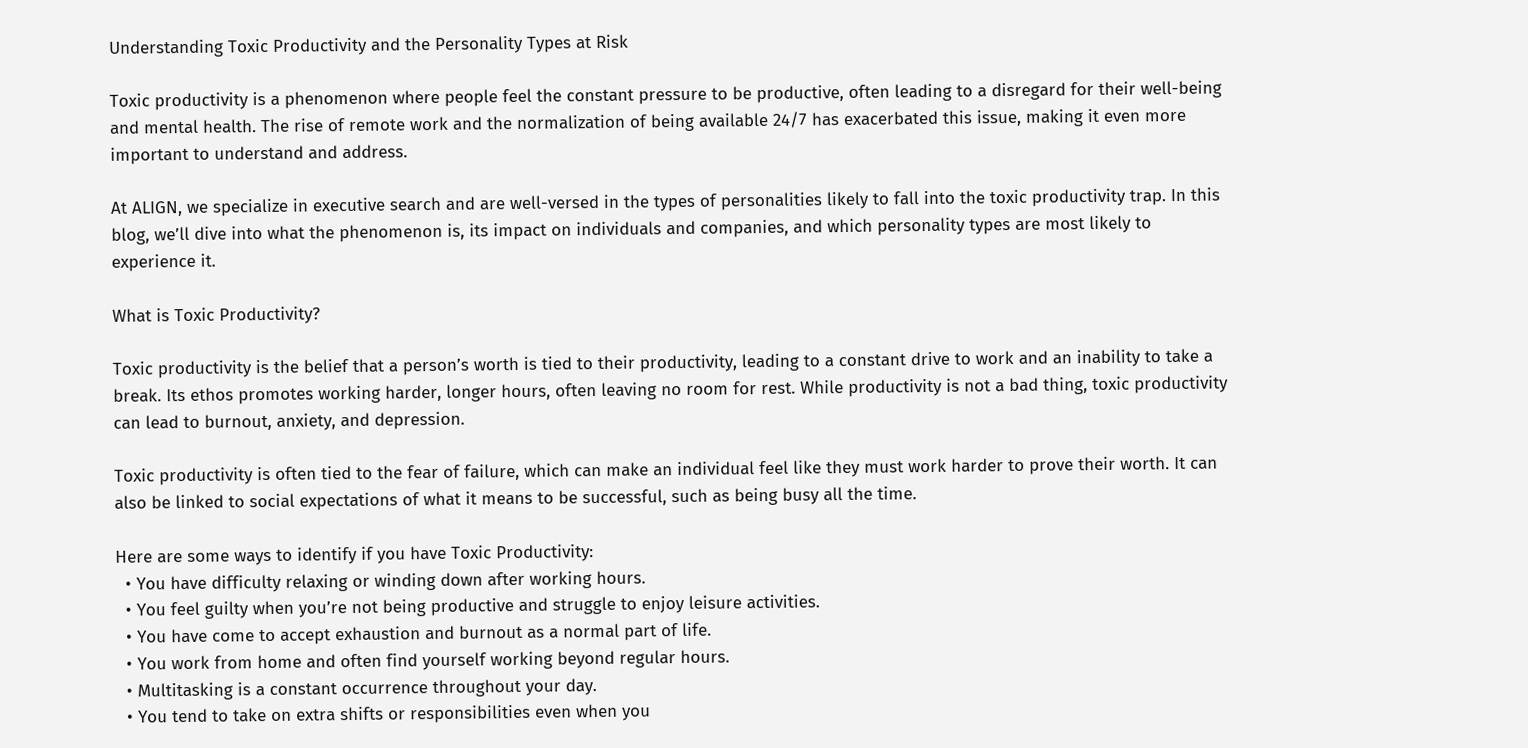Understanding Toxic Productivity and the Personality Types at Risk

Toxic productivity is a phenomenon where people feel the constant pressure to be productive, often leading to a disregard for their well-being and mental health. The rise of remote work and the normalization of being available 24/7 has exacerbated this issue, making it even more important to understand and address.

At ALIGN, we specialize in executive search and are well-versed in the types of personalities likely to fall into the toxic productivity trap. In this blog, we’ll dive into what the phenomenon is, its impact on individuals and companies, and which personality types are most likely to experience it.

What is Toxic Productivity?

Toxic productivity is the belief that a person’s worth is tied to their productivity, leading to a constant drive to work and an inability to take a break. Its ethos promotes working harder, longer hours, often leaving no room for rest. While productivity is not a bad thing, toxic productivity can lead to burnout, anxiety, and depression.

Toxic productivity is often tied to the fear of failure, which can make an individual feel like they must work harder to prove their worth. It can also be linked to social expectations of what it means to be successful, such as being busy all the time.

Here are some ways to identify if you have Toxic Productivity:
  • You have difficulty relaxing or winding down after working hours.
  • You feel guilty when you’re not being productive and struggle to enjoy leisure activities.
  • You have come to accept exhaustion and burnout as a normal part of life.
  • You work from home and often find yourself working beyond regular hours.
  • Multitasking is a constant occurrence throughout your day.
  • You tend to take on extra shifts or responsibilities even when you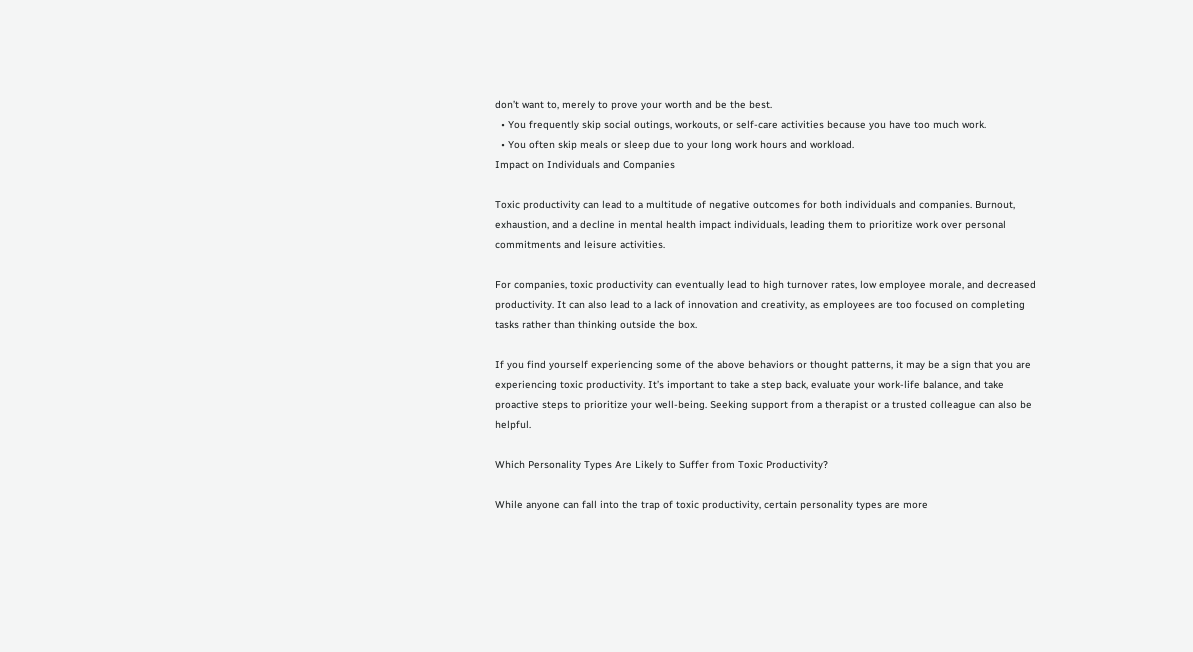don’t want to, merely to prove your worth and be the best.
  • You frequently skip social outings, workouts, or self-care activities because you have too much work.
  • You often skip meals or sleep due to your long work hours and workload.
Impact on Individuals and Companies

Toxic productivity can lead to a multitude of negative outcomes for both individuals and companies. Burnout, exhaustion, and a decline in mental health impact individuals, leading them to prioritize work over personal commitments and leisure activities.

For companies, toxic productivity can eventually lead to high turnover rates, low employee morale, and decreased productivity. It can also lead to a lack of innovation and creativity, as employees are too focused on completing tasks rather than thinking outside the box.

If you find yourself experiencing some of the above behaviors or thought patterns, it may be a sign that you are experiencing toxic productivity. It’s important to take a step back, evaluate your work-life balance, and take proactive steps to prioritize your well-being. Seeking support from a therapist or a trusted colleague can also be helpful.

Which Personality Types Are Likely to Suffer from Toxic Productivity?

While anyone can fall into the trap of toxic productivity, certain personality types are more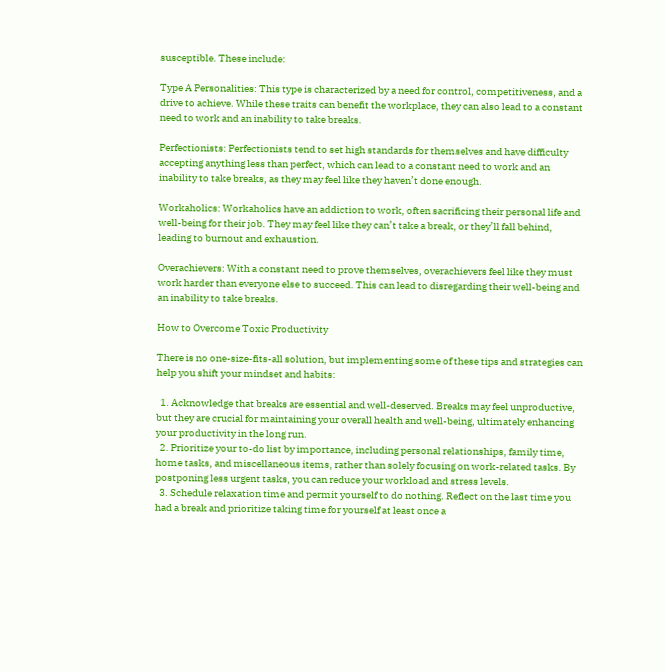susceptible. These include:

Type A Personalities: This type is characterized by a need for control, competitiveness, and a drive to achieve. While these traits can benefit the workplace, they can also lead to a constant need to work and an inability to take breaks.

Perfectionists: Perfectionists tend to set high standards for themselves and have difficulty accepting anything less than perfect, which can lead to a constant need to work and an inability to take breaks, as they may feel like they haven’t done enough.

Workaholics: Workaholics have an addiction to work, often sacrificing their personal life and well-being for their job. They may feel like they can’t take a break, or they’ll fall behind, leading to burnout and exhaustion.

Overachievers: With a constant need to prove themselves, overachievers feel like they must work harder than everyone else to succeed. This can lead to disregarding their well-being and an inability to take breaks.

How to Overcome Toxic Productivity

There is no one-size-fits-all solution, but implementing some of these tips and strategies can help you shift your mindset and habits:

  1. Acknowledge that breaks are essential and well-deserved. Breaks may feel unproductive, but they are crucial for maintaining your overall health and well-being, ultimately enhancing your productivity in the long run.
  2. Prioritize your to-do list by importance, including personal relationships, family time, home tasks, and miscellaneous items, rather than solely focusing on work-related tasks. By postponing less urgent tasks, you can reduce your workload and stress levels.
  3. Schedule relaxation time and permit yourself to do nothing. Reflect on the last time you had a break and prioritize taking time for yourself at least once a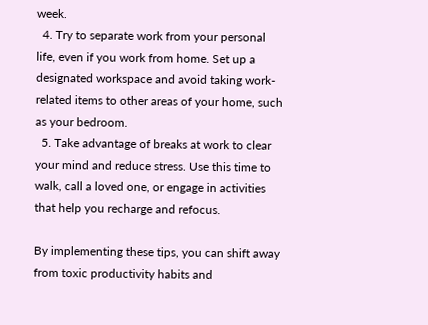week.
  4. Try to separate work from your personal life, even if you work from home. Set up a designated workspace and avoid taking work-related items to other areas of your home, such as your bedroom.
  5. Take advantage of breaks at work to clear your mind and reduce stress. Use this time to walk, call a loved one, or engage in activities that help you recharge and refocus.

By implementing these tips, you can shift away from toxic productivity habits and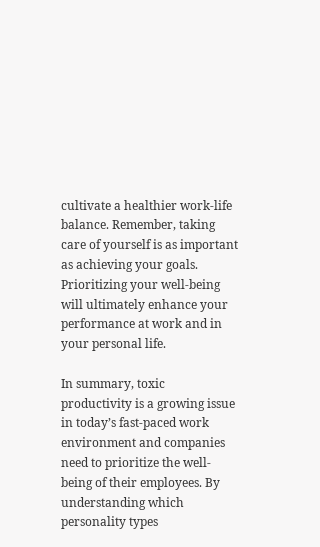cultivate a healthier work-life balance. Remember, taking care of yourself is as important as achieving your goals. Prioritizing your well-being will ultimately enhance your performance at work and in your personal life.

In summary, toxic productivity is a growing issue in today’s fast-paced work environment and companies need to prioritize the well-being of their employees. By understanding which personality types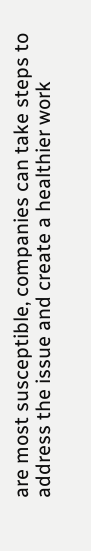are most susceptible, companies can take steps to address the issue and create a healthier work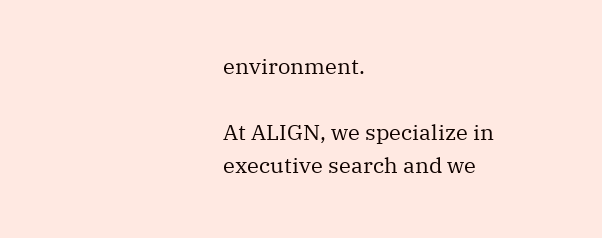environment.

At ALIGN, we specialize in executive search and we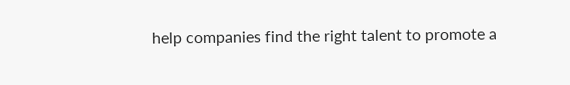help companies find the right talent to promote a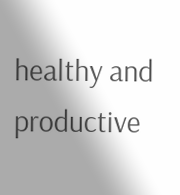healthy and productive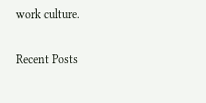work culture.

Recent Posts